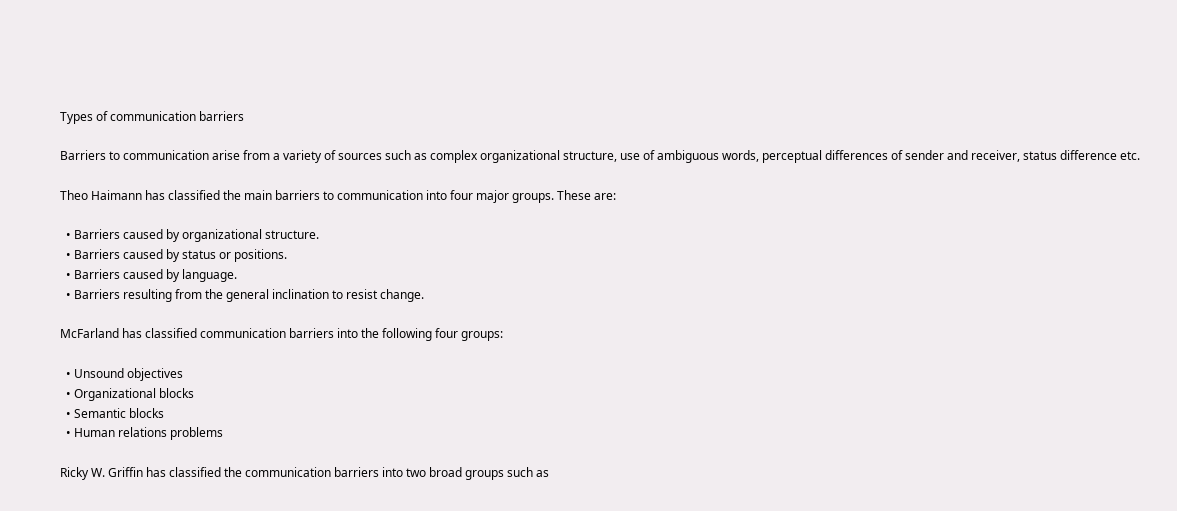Types of communication barriers

Barriers to communication arise from a variety of sources such as complex organizational structure, use of ambiguous words, perceptual differences of sender and receiver, status difference etc.

Theo Haimann has classified the main barriers to communication into four major groups. These are:

  • Barriers caused by organizational structure.
  • Barriers caused by status or positions.
  • Barriers caused by language.
  • Barriers resulting from the general inclination to resist change.

McFarland has classified communication barriers into the following four groups:

  • Unsound objectives
  • Organizational blocks
  • Semantic blocks
  • Human relations problems

Ricky W. Griffin has classified the communication barriers into two broad groups such as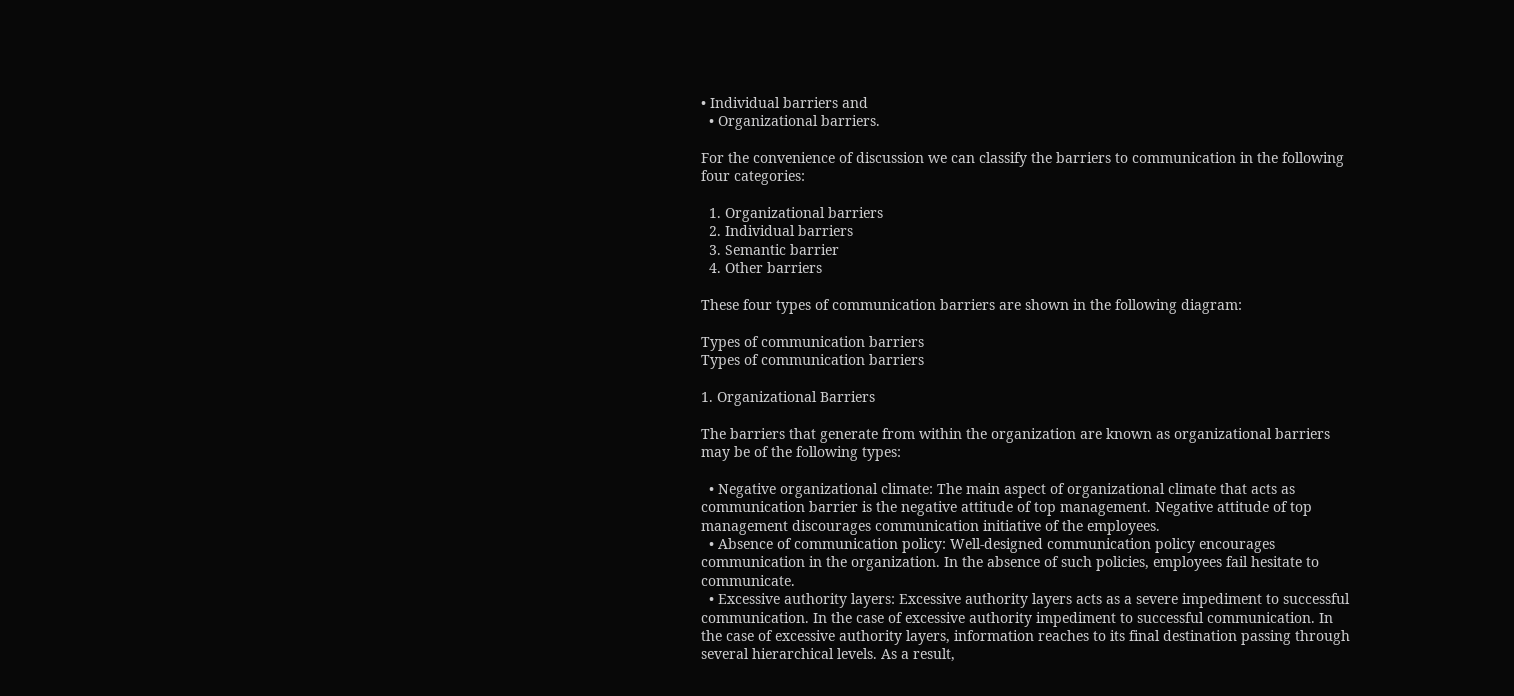• Individual barriers and
  • Organizational barriers.

For the convenience of discussion we can classify the barriers to communication in the following four categories:

  1. Organizational barriers
  2. Individual barriers
  3. Semantic barrier
  4. Other barriers

These four types of communication barriers are shown in the following diagram:

Types of communication barriers
Types of communication barriers

1. Organizational Barriers

The barriers that generate from within the organization are known as organizational barriers may be of the following types:

  • Negative organizational climate: The main aspect of organizational climate that acts as communication barrier is the negative attitude of top management. Negative attitude of top management discourages communication initiative of the employees.
  • Absence of communication policy: Well-designed communication policy encourages communication in the organization. In the absence of such policies, employees fail hesitate to communicate.
  • Excessive authority layers: Excessive authority layers acts as a severe impediment to successful communication. In the case of excessive authority impediment to successful communication. In the case of excessive authority layers, information reaches to its final destination passing through several hierarchical levels. As a result,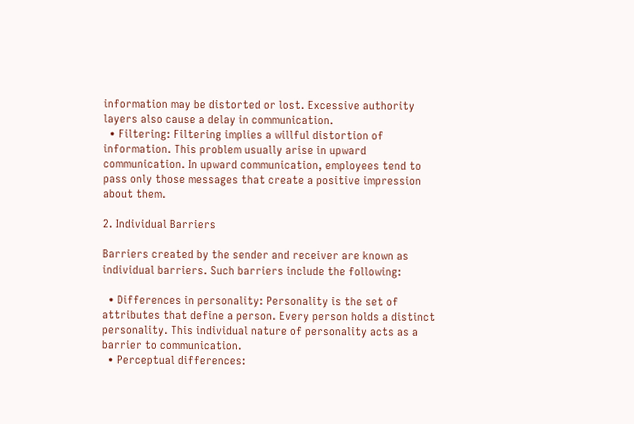information may be distorted or lost. Excessive authority layers also cause a delay in communication.
  • Filtering: Filtering implies a willful distortion of information. This problem usually arise in upward communication. In upward communication, employees tend to pass only those messages that create a positive impression about them.

2. Individual Barriers

Barriers created by the sender and receiver are known as individual barriers. Such barriers include the following:

  • Differences in personality: Personality is the set of attributes that define a person. Every person holds a distinct personality. This individual nature of personality acts as a barrier to communication.
  • Perceptual differences: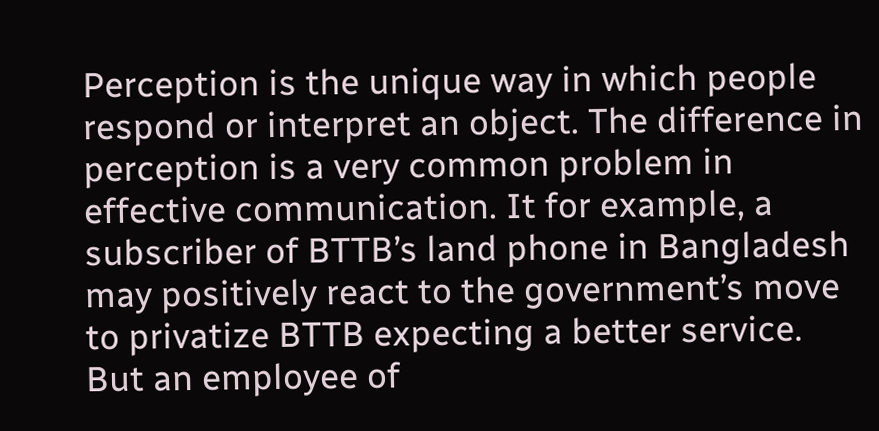Perception is the unique way in which people respond or interpret an object. The difference in perception is a very common problem in effective communication. It for example, a subscriber of BTTB’s land phone in Bangladesh may positively react to the government’s move to privatize BTTB expecting a better service. But an employee of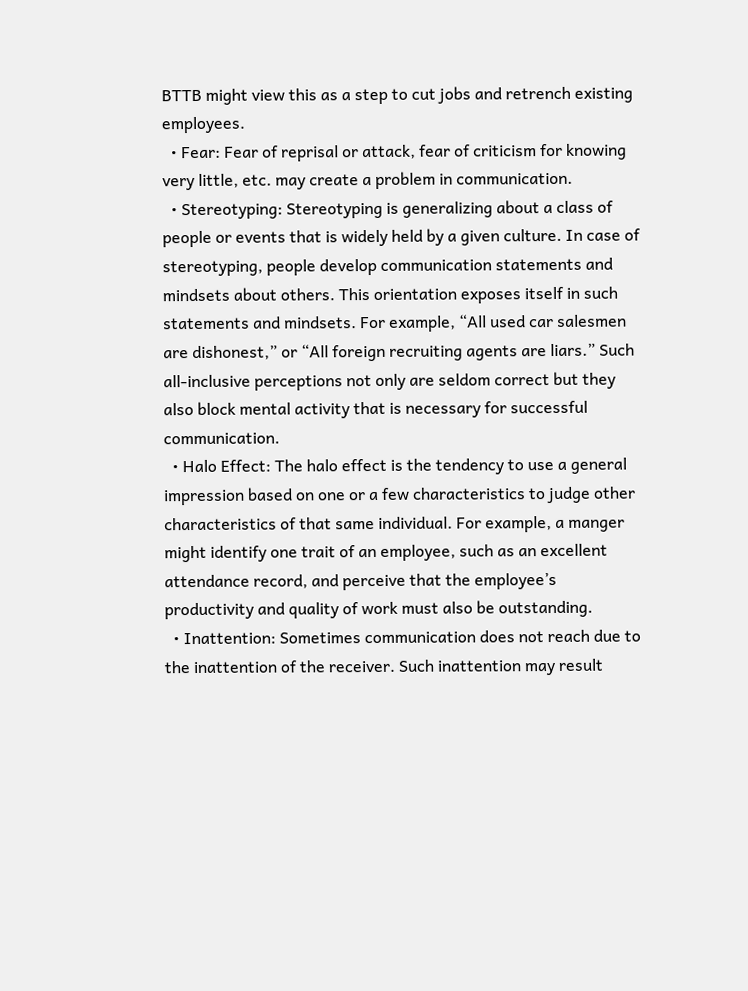BTTB might view this as a step to cut jobs and retrench existing employees.
  • Fear: Fear of reprisal or attack, fear of criticism for knowing very little, etc. may create a problem in communication.
  • Stereotyping: Stereotyping is generalizing about a class of people or events that is widely held by a given culture. In case of stereotyping, people develop communication statements and mindsets about others. This orientation exposes itself in such statements and mindsets. For example, “All used car salesmen are dishonest,” or “All foreign recruiting agents are liars.” Such all-inclusive perceptions not only are seldom correct but they also block mental activity that is necessary for successful communication.
  • Halo Effect: The halo effect is the tendency to use a general impression based on one or a few characteristics to judge other characteristics of that same individual. For example, a manger might identify one trait of an employee, such as an excellent attendance record, and perceive that the employee’s productivity and quality of work must also be outstanding.
  • Inattention: Sometimes communication does not reach due to the inattention of the receiver. Such inattention may result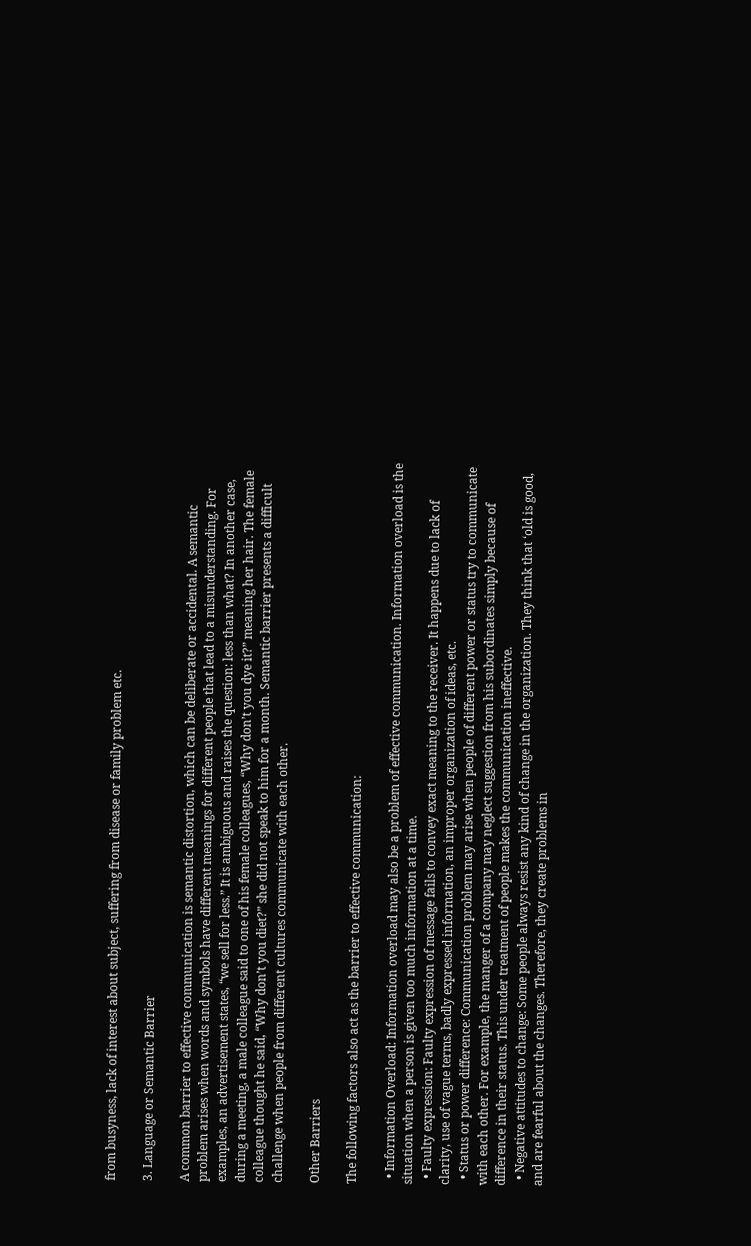from busyness, lack of interest about subject, suffering from disease or family problem etc.

3. Language or Semantic Barrier

A common barrier to effective communication is semantic distortion, which can be deliberate or accidental. A semantic problem arises when words and symbols have different meanings for different people that lead to a misunderstanding. For examples, an advertisement states, “we sell for less.” It is ambiguous and raises the question: less than what? In another case, during a meeting, a male colleague said to one of his female colleagues, “Why don’t you dye it?” meaning her hair. The female colleague thought he said, “Why don’t you diet?” she did not speak to him for a month. Semantic barrier presents a difficult challenge when people from different cultures communicate with each other.

Other Barriers

The following factors also act as the barrier to effective communication:

  • Information Overload: Information overload may also be a problem of effective communication. Information overload is the situation when a person is given too much information at a time.
  • Faulty expression: Faulty expression of message fails to convey exact meaning to the receiver. It happens due to lack of clarity, use of vague terms, badly expressed information, an improper organization of ideas, etc.
  • Status or power difference: Communication problem may arise when people of different power or status try to communicate with each other. For example, the manger of a company may neglect suggestion from his subordinates simply because of difference in their status. This under treatment of people makes the communication ineffective.
  • Negative attitudes to change: Some people always resist any kind of change in the organization. They think that ‘old is good, and are fearful about the changes. Therefore, they create problems in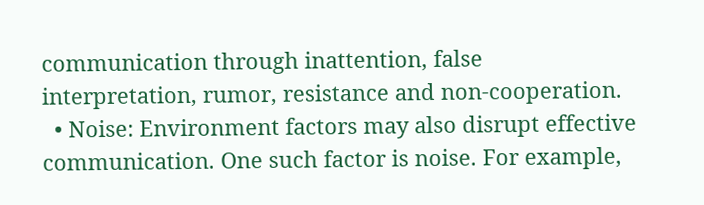communication through inattention, false interpretation, rumor, resistance and non-cooperation.
  • Noise: Environment factors may also disrupt effective communication. One such factor is noise. For example,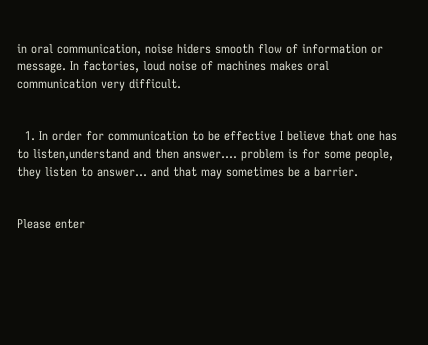in oral communication, noise hiders smooth flow of information or message. In factories, loud noise of machines makes oral communication very difficult.


  1. In order for communication to be effective I believe that one has to listen,understand and then answer…. problem is for some people, they listen to answer… and that may sometimes be a barrier.


Please enter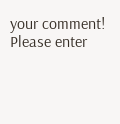your comment!
Please enter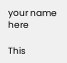your name here

This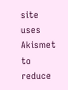site uses Akismet to reduce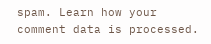spam. Learn how your comment data is processed.